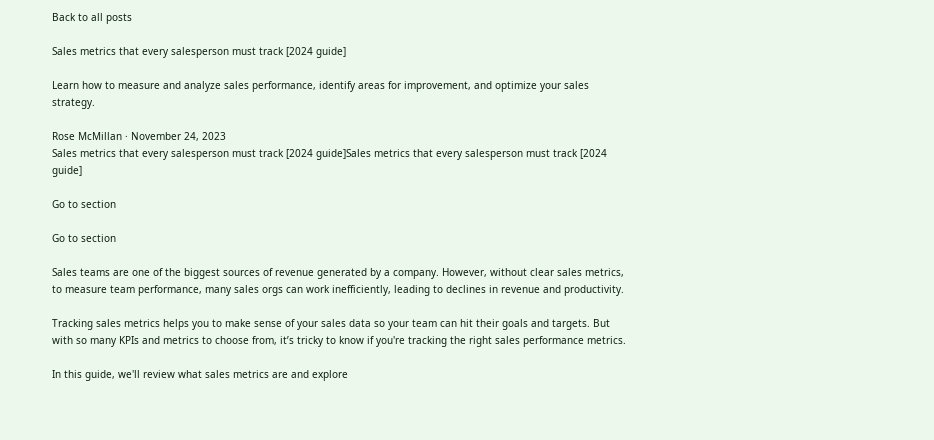Back to all posts

Sales metrics that every salesperson must track [2024 guide]

Learn how to measure and analyze sales performance, identify areas for improvement, and optimize your sales strategy.

Rose McMillan · November 24, 2023
Sales metrics that every salesperson must track [2024 guide]Sales metrics that every salesperson must track [2024 guide]

Go to section

Go to section

Sales teams are one of the biggest sources of revenue generated by a company. However, without clear sales metrics, to measure team performance, many sales orgs can work inefficiently, leading to declines in revenue and productivity.

Tracking sales metrics helps you to make sense of your sales data so your team can hit their goals and targets. But with so many KPIs and metrics to choose from, it’s tricky to know if you're tracking the right sales performance metrics.

In this guide, we'll review what sales metrics are and explore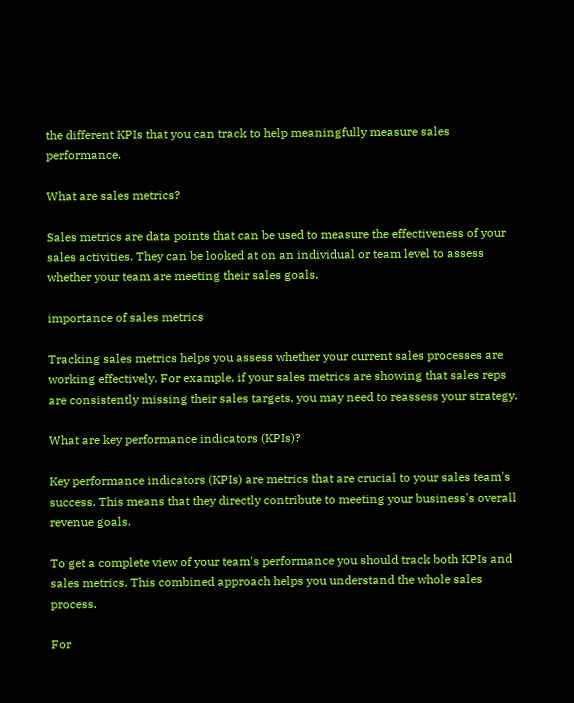the different KPIs that you can track to help meaningfully measure sales performance.

What are sales metrics?

Sales metrics are data points that can be used to measure the effectiveness of your sales activities. They can be looked at on an individual or team level to assess whether your team are meeting their sales goals.

importance of sales metrics

Tracking sales metrics helps you assess whether your current sales processes are working effectively. For example, if your sales metrics are showing that sales reps are consistently missing their sales targets, you may need to reassess your strategy.

What are key performance indicators (KPIs)?

Key performance indicators (KPIs) are metrics that are crucial to your sales team's success. This means that they directly contribute to meeting your business's overall revenue goals.

To get a complete view of your team's performance you should track both KPIs and sales metrics. This combined approach helps you understand the whole sales process.

For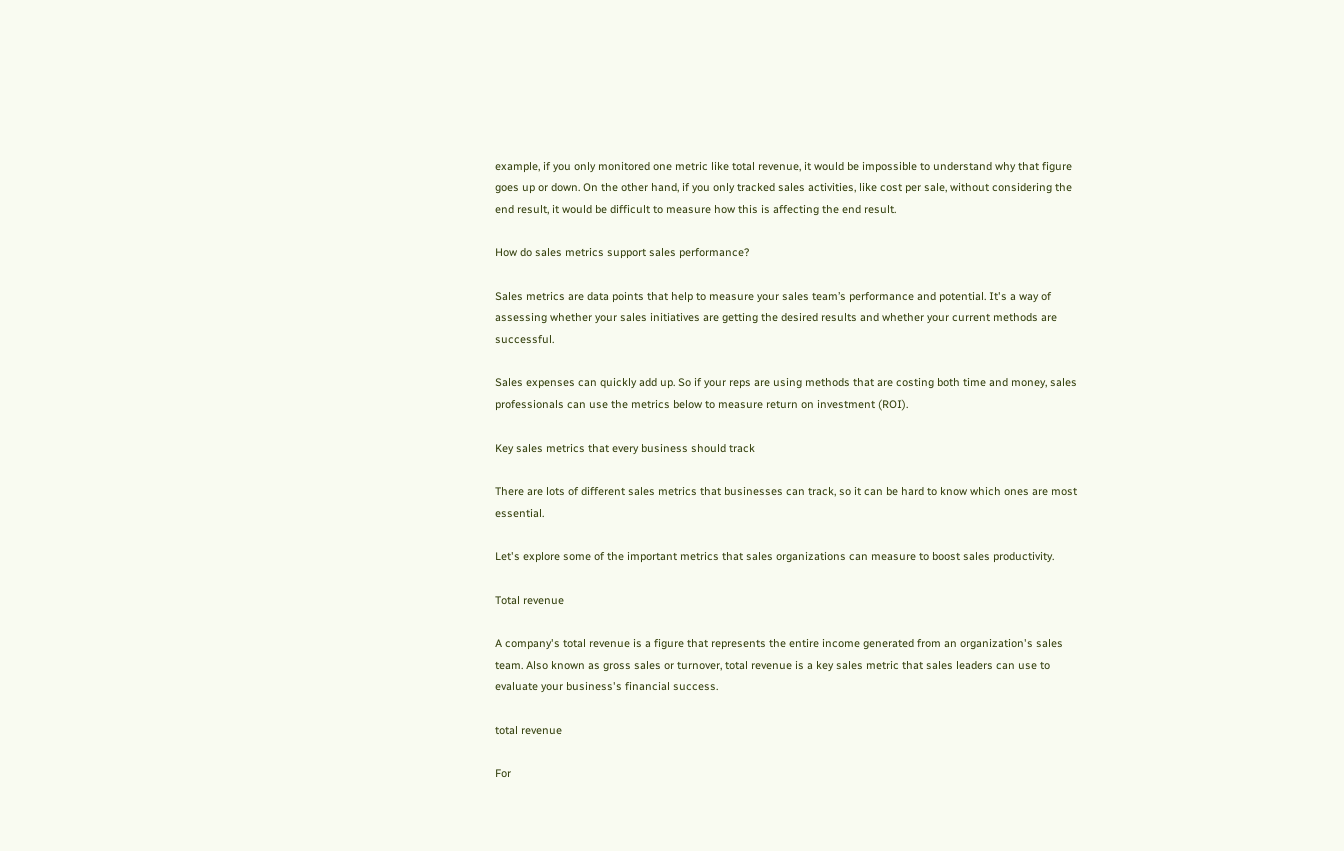example, if you only monitored one metric like total revenue, it would be impossible to understand why that figure goes up or down. On the other hand, if you only tracked sales activities, like cost per sale, without considering the end result, it would be difficult to measure how this is affecting the end result.

How do sales metrics support sales performance?

Sales metrics are data points that help to measure your sales team’s performance and potential. It's a way of assessing whether your sales initiatives are getting the desired results and whether your current methods are successful.

Sales expenses can quickly add up. So if your reps are using methods that are costing both time and money, sales professionals can use the metrics below to measure return on investment (ROI).

Key sales metrics that every business should track

There are lots of different sales metrics that businesses can track, so it can be hard to know which ones are most essential.

Let's explore some of the important metrics that sales organizations can measure to boost sales productivity.

Total revenue

A company's total revenue is a figure that represents the entire income generated from an organization's sales team. Also known as gross sales or turnover, total revenue is a key sales metric that sales leaders can use to evaluate your business's financial success.

total revenue

For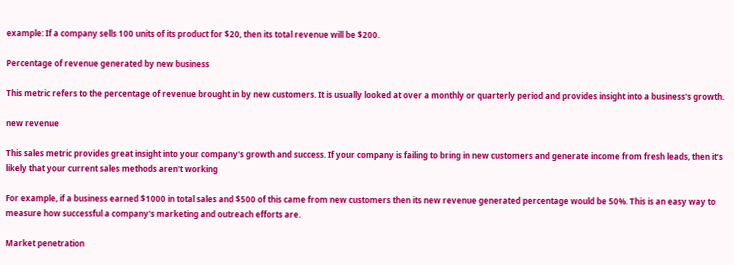example: If a company sells 100 units of its product for $20, then its total revenue will be $200.

Percentage of revenue generated by new business

This metric refers to the percentage of revenue brought in by new customers. It is usually looked at over a monthly or quarterly period and provides insight into a business's growth.

new revenue

This sales metric provides great insight into your company's growth and success. If your company is failing to bring in new customers and generate income from fresh leads, then it’s likely that your current sales methods aren't working

For example, if a business earned $1000 in total sales and $500 of this came from new customers then its new revenue generated percentage would be 50%. This is an easy way to measure how successful a company's marketing and outreach efforts are.

Market penetration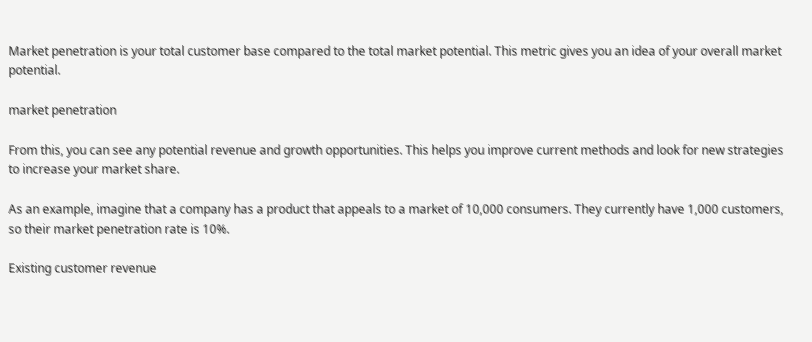Market penetration is your total customer base compared to the total market potential. This metric gives you an idea of your overall market potential.

market penetration

From this, you can see any potential revenue and growth opportunities. This helps you improve current methods and look for new strategies to increase your market share.

As an example, imagine that a company has a product that appeals to a market of 10,000 consumers. They currently have 1,000 customers, so their market penetration rate is 10%.

Existing customer revenue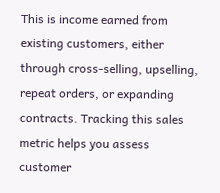This is income earned from existing customers, either through cross-selling, upselling, repeat orders, or expanding contracts. Tracking this sales metric helps you assess customer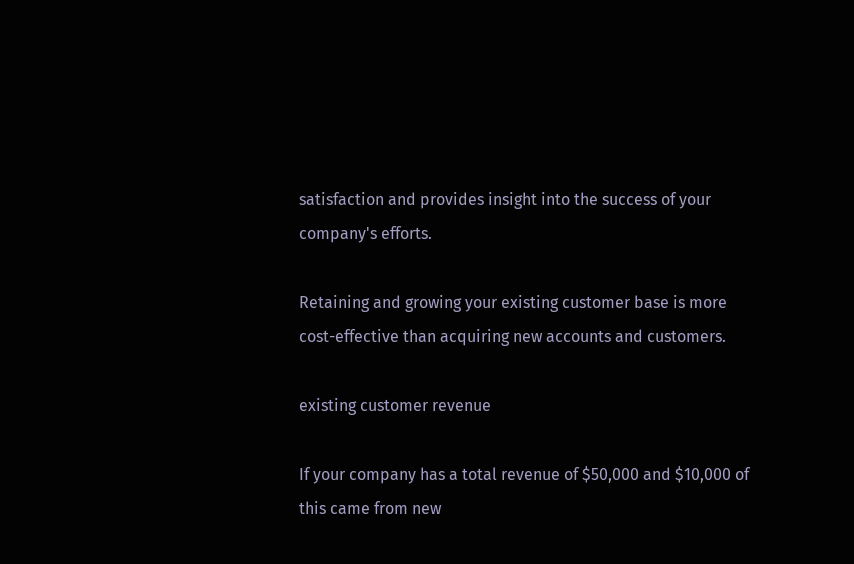satisfaction and provides insight into the success of your company's efforts.

Retaining and growing your existing customer base is more cost-effective than acquiring new accounts and customers.

existing customer revenue

If your company has a total revenue of $50,000 and $10,000 of this came from new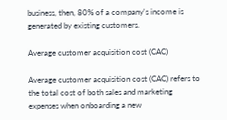business, then, 80% of a company's income is generated by existing customers.

Average customer acquisition cost (CAC)

Average customer acquisition cost (CAC) refers to the total cost of both sales and marketing expenses when onboarding a new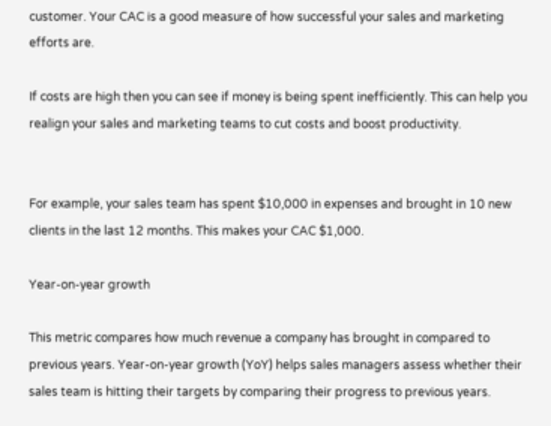customer. Your CAC is a good measure of how successful your sales and marketing efforts are.

If costs are high then you can see if money is being spent inefficiently. This can help you realign your sales and marketing teams to cut costs and boost productivity.


For example, your sales team has spent $10,000 in expenses and brought in 10 new clients in the last 12 months. This makes your CAC $1,000.

Year-on-year growth

This metric compares how much revenue a company has brought in compared to previous years. Year-on-year growth (YoY) helps sales managers assess whether their sales team is hitting their targets by comparing their progress to previous years.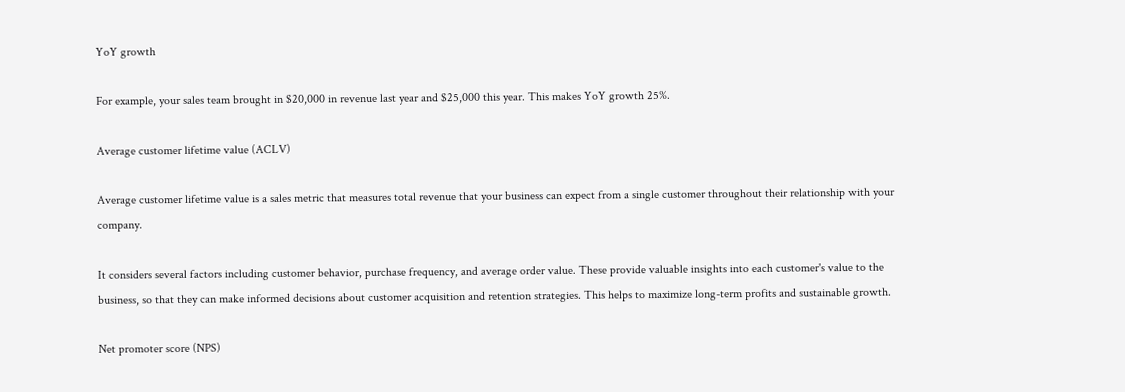YoY growth

For example, your sales team brought in $20,000 in revenue last year and $25,000 this year. This makes YoY growth 25%.

Average customer lifetime value (ACLV)

Average customer lifetime value is a sales metric that measures total revenue that your business can expect from a single customer throughout their relationship with your company.

It considers several factors including customer behavior, purchase frequency, and average order value. These provide valuable insights into each customer's value to the business, so that they can make informed decisions about customer acquisition and retention strategies. This helps to maximize long-term profits and sustainable growth.

Net promoter score (NPS)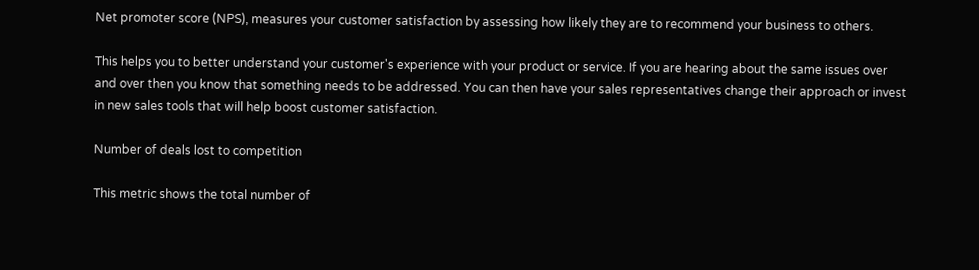Net promoter score (NPS), measures your customer satisfaction by assessing how likely they are to recommend your business to others.

This helps you to better understand your customer's experience with your product or service. If you are hearing about the same issues over and over then you know that something needs to be addressed. You can then have your sales representatives change their approach or invest in new sales tools that will help boost customer satisfaction.

Number of deals lost to competition

This metric shows the total number of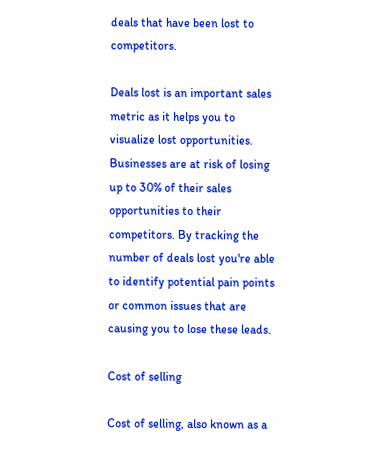deals that have been lost to competitors.

Deals lost is an important sales metric as it helps you to visualize lost opportunities. Businesses are at risk of losing up to 30% of their sales opportunities to their competitors. By tracking the number of deals lost you're able to identify potential pain points or common issues that are causing you to lose these leads.

Cost of selling

Cost of selling, also known as a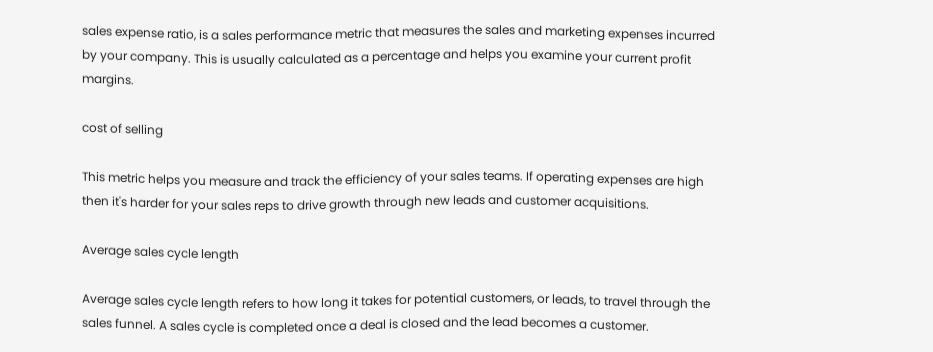sales expense ratio, is a sales performance metric that measures the sales and marketing expenses incurred by your company. This is usually calculated as a percentage and helps you examine your current profit margins.

cost of selling

This metric helps you measure and track the efficiency of your sales teams. If operating expenses are high then it's harder for your sales reps to drive growth through new leads and customer acquisitions.

Average sales cycle length

Average sales cycle length refers to how long it takes for potential customers, or leads, to travel through the sales funnel. A sales cycle is completed once a deal is closed and the lead becomes a customer.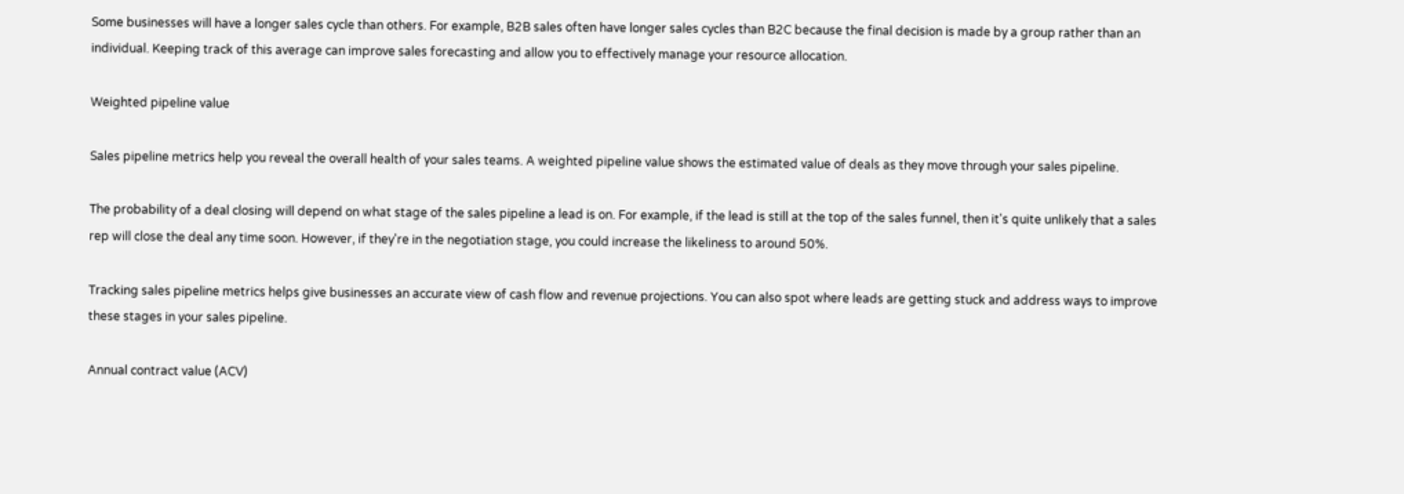Some businesses will have a longer sales cycle than others. For example, B2B sales often have longer sales cycles than B2C because the final decision is made by a group rather than an individual. Keeping track of this average can improve sales forecasting and allow you to effectively manage your resource allocation.

Weighted pipeline value

Sales pipeline metrics help you reveal the overall health of your sales teams. A weighted pipeline value shows the estimated value of deals as they move through your sales pipeline.

The probability of a deal closing will depend on what stage of the sales pipeline a lead is on. For example, if the lead is still at the top of the sales funnel, then it's quite unlikely that a sales rep will close the deal any time soon. However, if they're in the negotiation stage, you could increase the likeliness to around 50%.

Tracking sales pipeline metrics helps give businesses an accurate view of cash flow and revenue projections. You can also spot where leads are getting stuck and address ways to improve these stages in your sales pipeline.

Annual contract value (ACV)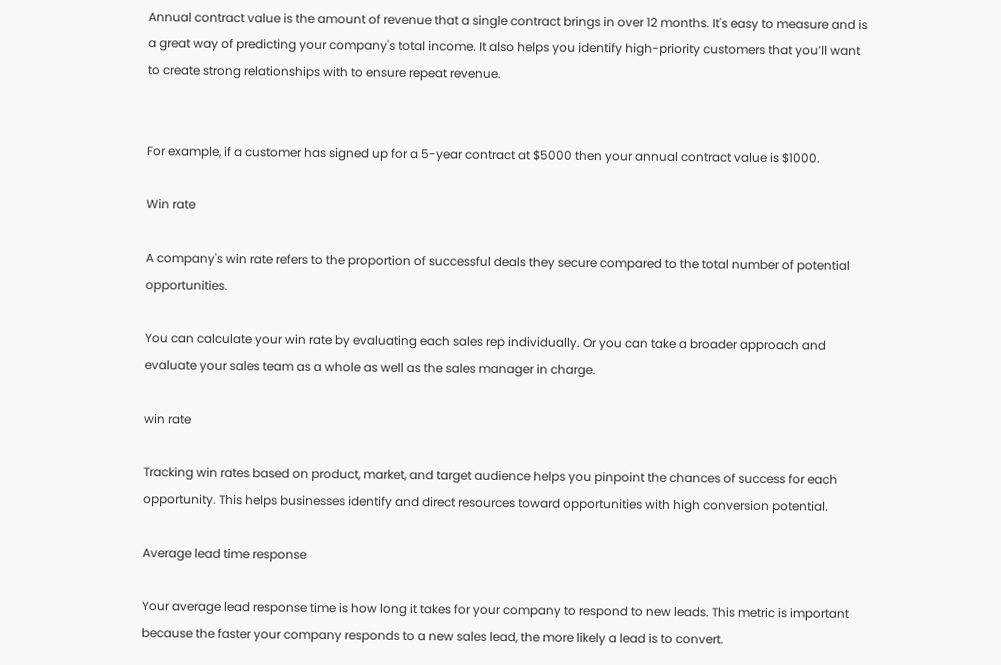Annual contract value is the amount of revenue that a single contract brings in over 12 months. It's easy to measure and is a great way of predicting your company's total income. It also helps you identify high-priority customers that you’ll want to create strong relationships with to ensure repeat revenue.


For example, if a customer has signed up for a 5-year contract at $5000 then your annual contract value is $1000.

Win rate

A company's win rate refers to the proportion of successful deals they secure compared to the total number of potential opportunities.

You can calculate your win rate by evaluating each sales rep individually. Or you can take a broader approach and evaluate your sales team as a whole as well as the sales manager in charge.

win rate

Tracking win rates based on product, market, and target audience helps you pinpoint the chances of success for each opportunity. This helps businesses identify and direct resources toward opportunities with high conversion potential.

Average lead time response

Your average lead response time is how long it takes for your company to respond to new leads. This metric is important because the faster your company responds to a new sales lead, the more likely a lead is to convert.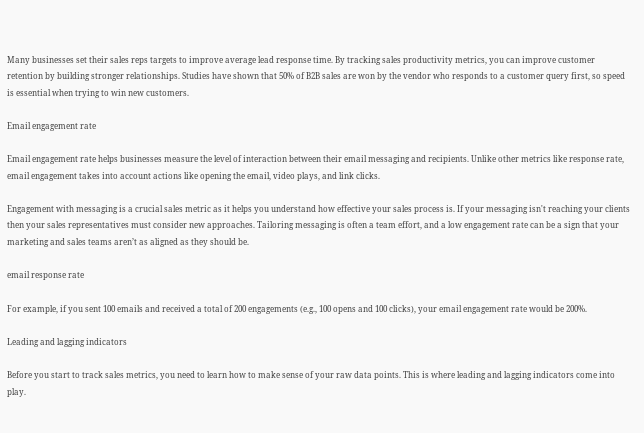Many businesses set their sales reps targets to improve average lead response time. By tracking sales productivity metrics, you can improve customer retention by building stronger relationships. Studies have shown that 50% of B2B sales are won by the vendor who responds to a customer query first, so speed is essential when trying to win new customers.

Email engagement rate

Email engagement rate helps businesses measure the level of interaction between their email messaging and recipients. Unlike other metrics like response rate, email engagement takes into account actions like opening the email, video plays, and link clicks.

Engagement with messaging is a crucial sales metric as it helps you understand how effective your sales process is. If your messaging isn't reaching your clients then your sales representatives must consider new approaches. Tailoring messaging is often a team effort, and a low engagement rate can be a sign that your marketing and sales teams aren’t as aligned as they should be.

email response rate

For example, if you sent 100 emails and received a total of 200 engagements (e.g., 100 opens and 100 clicks), your email engagement rate would be 200%.

Leading and lagging indicators

Before you start to track sales metrics, you need to learn how to make sense of your raw data points. This is where leading and lagging indicators come into play.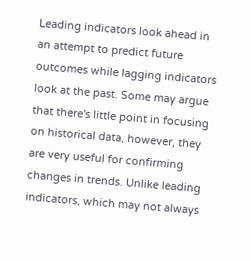Leading indicators look ahead in an attempt to predict future outcomes while lagging indicators look at the past. Some may argue that there's little point in focusing on historical data, however, they are very useful for confirming changes in trends. Unlike leading indicators, which may not always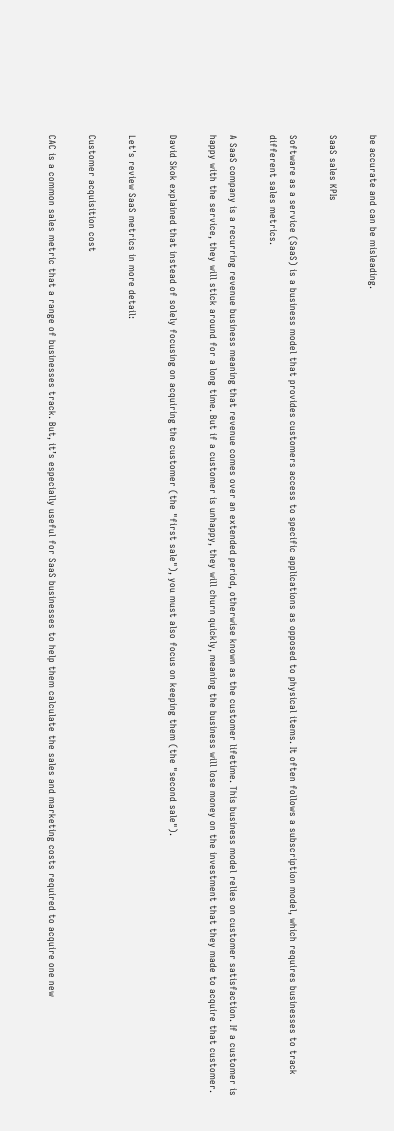be accurate and can be misleading.

SaaS sales KPIs

Software as a service (SaaS) is a business model that provides customers access to specific applications as opposed to physical items. It often follows a subscription model, which requires businesses to track different sales metrics.

A SaaS company is a recurring revenue business meaning that revenue comes over an extended period, otherwise known as the customer lifetime. This business model relies on customer satisfaction. If a customer is happy with the service, they will stick around for a long time. But if a customer is unhappy, they will churn quickly, meaning the business will lose money on the investment that they made to acquire that customer.

David Skok explained that instead of solely focusing on acquiring the customer (the "first sale"), you must also focus on keeping them (the "second sale").

Let's review SaaS metrics in more detail:

Customer acquisition cost

CAC is a common sales metric that a range of businesses track. But, it’s especially useful for SaaS businesses to help them calculate the sales and marketing costs required to acquire one new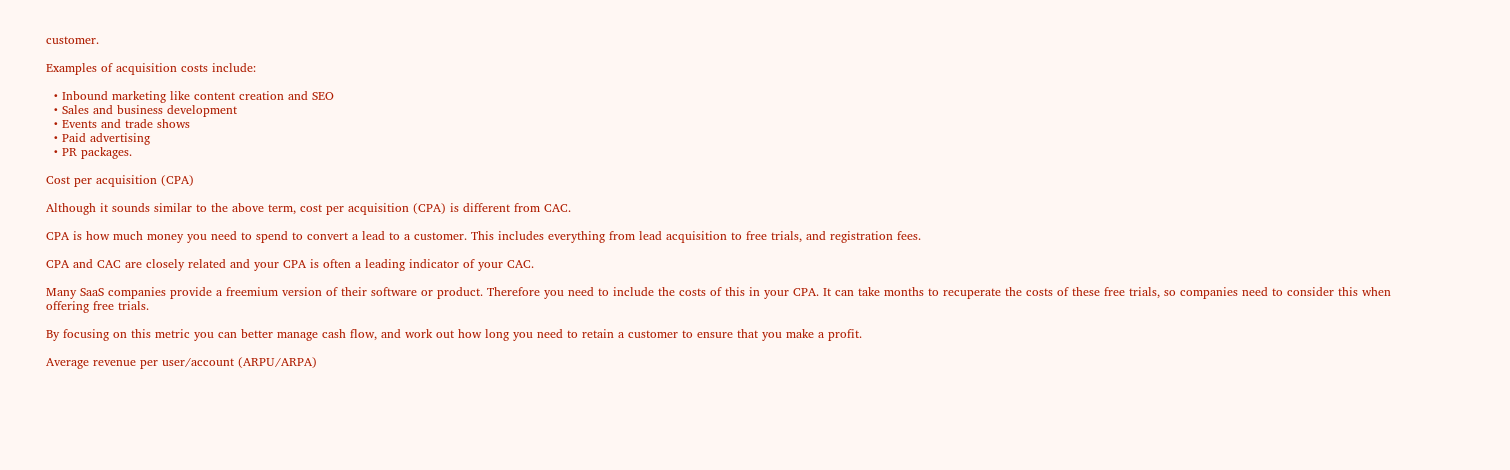customer.

Examples of acquisition costs include:

  • Inbound marketing like content creation and SEO
  • Sales and business development
  • Events and trade shows
  • Paid advertising
  • PR packages.

Cost per acquisition (CPA)

Although it sounds similar to the above term, cost per acquisition (CPA) is different from CAC.

CPA is how much money you need to spend to convert a lead to a customer. This includes everything from lead acquisition to free trials, and registration fees.

CPA and CAC are closely related and your CPA is often a leading indicator of your CAC.

Many SaaS companies provide a freemium version of their software or product. Therefore you need to include the costs of this in your CPA. It can take months to recuperate the costs of these free trials, so companies need to consider this when offering free trials.

By focusing on this metric you can better manage cash flow, and work out how long you need to retain a customer to ensure that you make a profit.

Average revenue per user/account (ARPU/ARPA)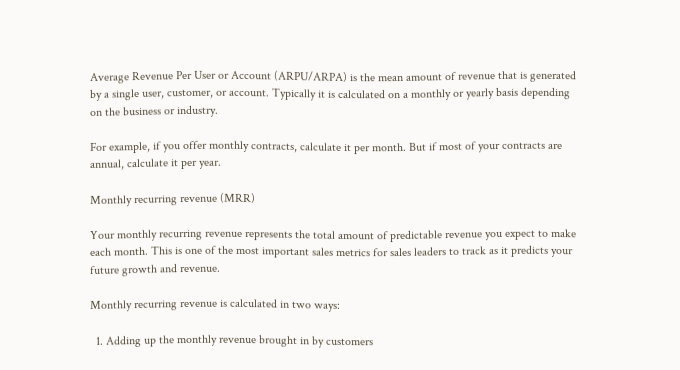Average Revenue Per User or Account (ARPU/ARPA) is the mean amount of revenue that is generated by a single user, customer, or account. Typically it is calculated on a monthly or yearly basis depending on the business or industry.

For example, if you offer monthly contracts, calculate it per month. But if most of your contracts are annual, calculate it per year.

Monthly recurring revenue (MRR)

Your monthly recurring revenue represents the total amount of predictable revenue you expect to make each month. This is one of the most important sales metrics for sales leaders to track as it predicts your future growth and revenue.

Monthly recurring revenue is calculated in two ways:

  1. Adding up the monthly revenue brought in by customers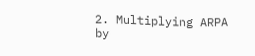2. Multiplying ARPA by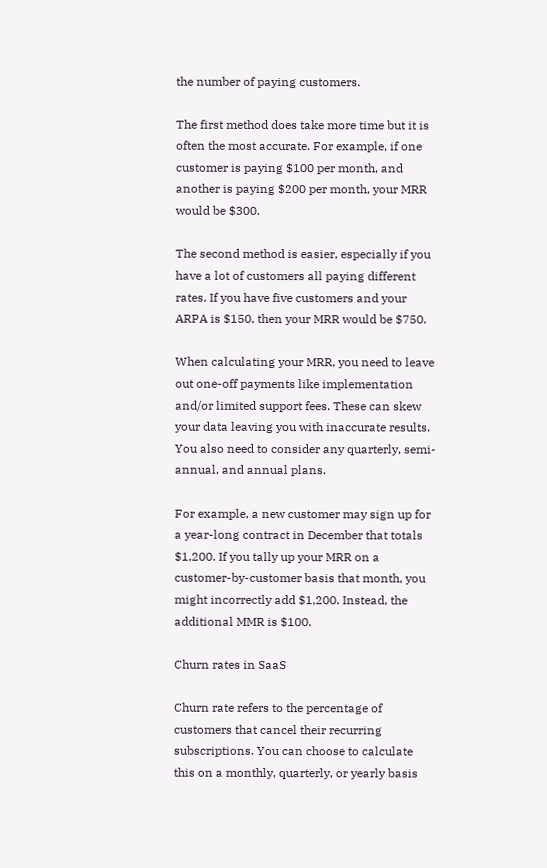the number of paying customers.

The first method does take more time but it is often the most accurate. For example, if one customer is paying $100 per month, and another is paying $200 per month, your MRR would be $300.

The second method is easier, especially if you have a lot of customers all paying different rates. If you have five customers and your ARPA is $150, then your MRR would be $750.

When calculating your MRR, you need to leave out one-off payments like implementation and/or limited support fees. These can skew your data leaving you with inaccurate results. You also need to consider any quarterly, semi-annual, and annual plans.

For example, a new customer may sign up for a year-long contract in December that totals $1,200. If you tally up your MRR on a customer-by-customer basis that month, you might incorrectly add $1,200. Instead, the additional MMR is $100.

Churn rates in SaaS

Churn rate refers to the percentage of customers that cancel their recurring subscriptions. You can choose to calculate this on a monthly, quarterly, or yearly basis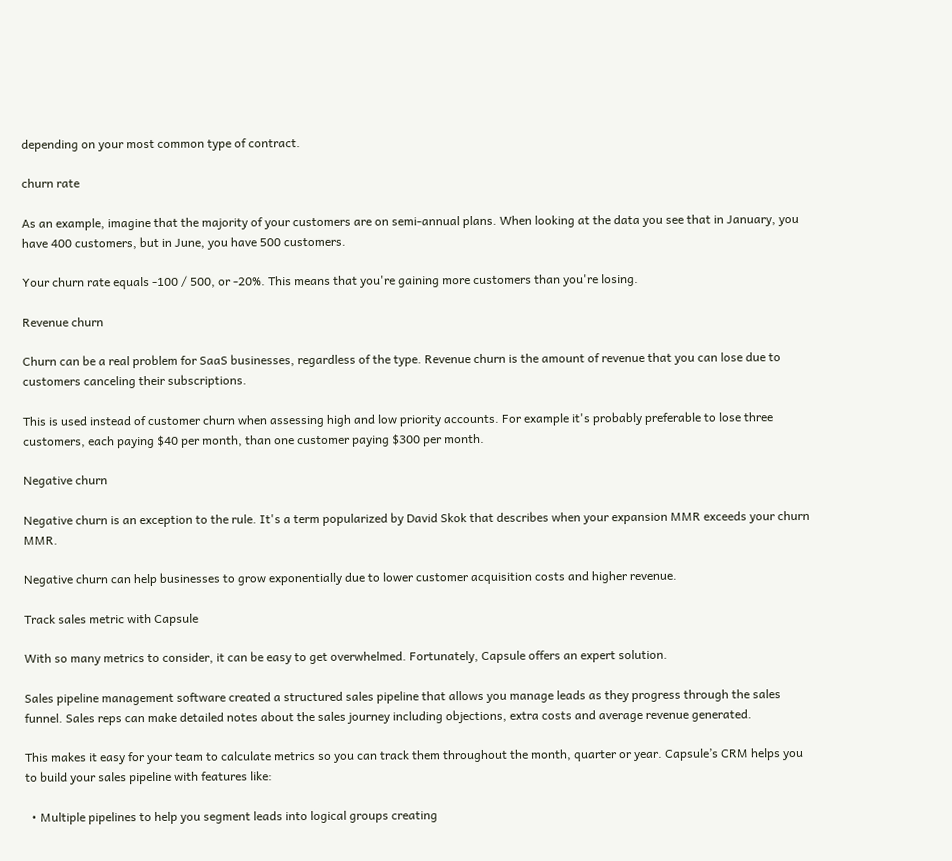depending on your most common type of contract.

churn rate

As an example, imagine that the majority of your customers are on semi-annual plans. When looking at the data you see that in January, you have 400 customers, but in June, you have 500 customers.

Your churn rate equals -100 / 500, or -20%. This means that you're gaining more customers than you're losing.

Revenue churn

Churn can be a real problem for SaaS businesses, regardless of the type. Revenue churn is the amount of revenue that you can lose due to customers canceling their subscriptions.

This is used instead of customer churn when assessing high and low priority accounts. For example it's probably preferable to lose three customers, each paying $40 per month, than one customer paying $300 per month.

Negative churn

Negative churn is an exception to the rule. It's a term popularized by David Skok that describes when your expansion MMR exceeds your churn MMR.

Negative churn can help businesses to grow exponentially due to lower customer acquisition costs and higher revenue.

Track sales metric with Capsule

With so many metrics to consider, it can be easy to get overwhelmed. Fortunately, Capsule offers an expert solution.

Sales pipeline management software created a structured sales pipeline that allows you manage leads as they progress through the sales funnel. Sales reps can make detailed notes about the sales journey including objections, extra costs and average revenue generated.

This makes it easy for your team to calculate metrics so you can track them throughout the month, quarter or year. Capsule’s CRM helps you to build your sales pipeline with features like:

  • Multiple pipelines to help you segment leads into logical groups creating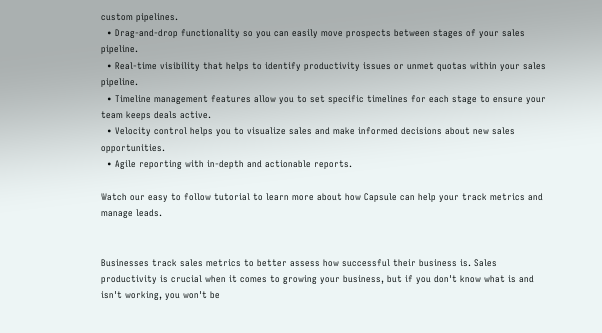custom pipelines.
  • Drag-and-drop functionality so you can easily move prospects between stages of your sales pipeline.
  • Real-time visibility that helps to identify productivity issues or unmet quotas within your sales pipeline.
  • Timeline management features allow you to set specific timelines for each stage to ensure your team keeps deals active.
  • Velocity control helps you to visualize sales and make informed decisions about new sales opportunities.
  • Agile reporting with in-depth and actionable reports.

Watch our easy to follow tutorial to learn more about how Capsule can help your track metrics and manage leads.


Businesses track sales metrics to better assess how successful their business is. Sales productivity is crucial when it comes to growing your business, but if you don't know what is and isn't working, you won't be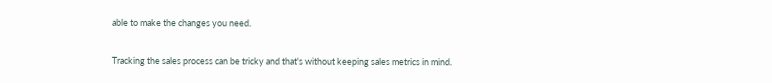able to make the changes you need.

Tracking the sales process can be tricky and that's without keeping sales metrics in mind.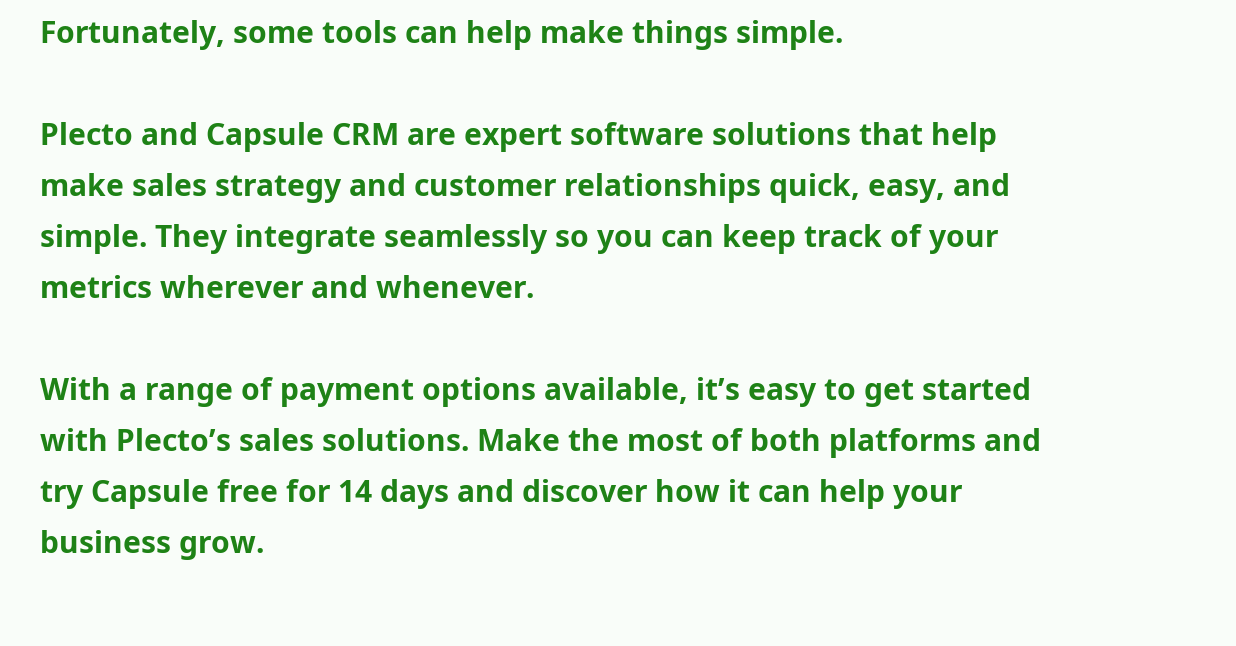Fortunately, some tools can help make things simple.

Plecto and Capsule CRM are expert software solutions that help make sales strategy and customer relationships quick, easy, and simple. They integrate seamlessly so you can keep track of your metrics wherever and whenever.

With a range of payment options available, it’s easy to get started with Plecto’s sales solutions. Make the most of both platforms and try Capsule free for 14 days and discover how it can help your business grow.